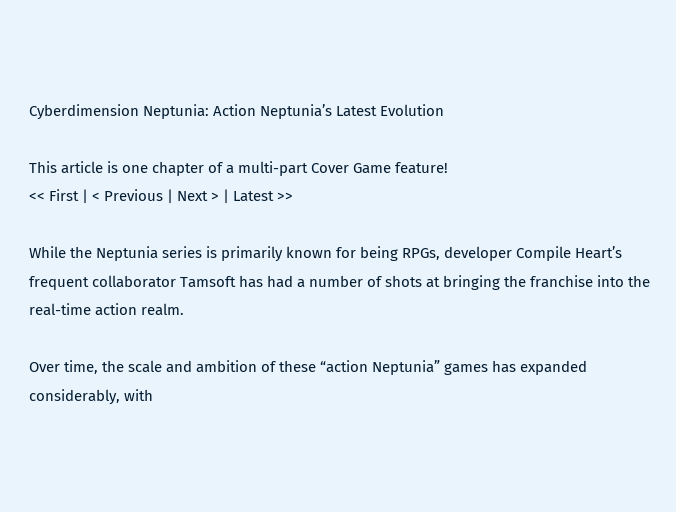Cyberdimension Neptunia: Action Neptunia’s Latest Evolution

This article is one chapter of a multi-part Cover Game feature!
<< First | < Previous | Next > | Latest >>

While the Neptunia series is primarily known for being RPGs, developer Compile Heart’s frequent collaborator Tamsoft has had a number of shots at bringing the franchise into the real-time action realm.

Over time, the scale and ambition of these “action Neptunia” games has expanded considerably, with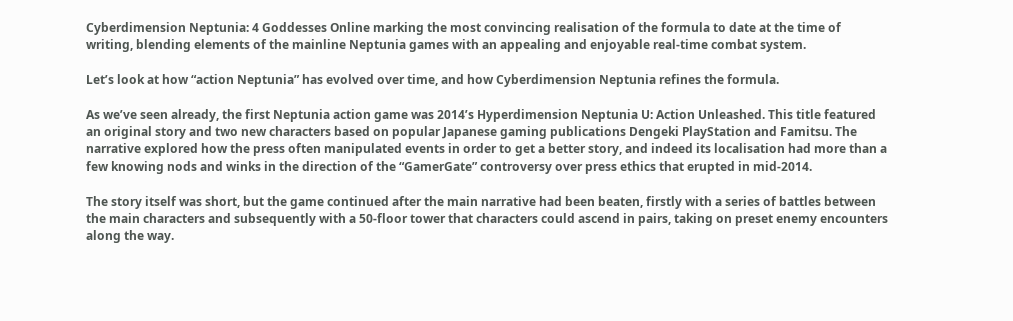Cyberdimension Neptunia: 4 Goddesses Online marking the most convincing realisation of the formula to date at the time of writing, blending elements of the mainline Neptunia games with an appealing and enjoyable real-time combat system.

Let’s look at how “action Neptunia” has evolved over time, and how Cyberdimension Neptunia refines the formula.

As we’ve seen already, the first Neptunia action game was 2014’s Hyperdimension Neptunia U: Action Unleashed. This title featured an original story and two new characters based on popular Japanese gaming publications Dengeki PlayStation and Famitsu. The narrative explored how the press often manipulated events in order to get a better story, and indeed its localisation had more than a few knowing nods and winks in the direction of the “GamerGate” controversy over press ethics that erupted in mid-2014.

The story itself was short, but the game continued after the main narrative had been beaten, firstly with a series of battles between the main characters and subsequently with a 50-floor tower that characters could ascend in pairs, taking on preset enemy encounters along the way.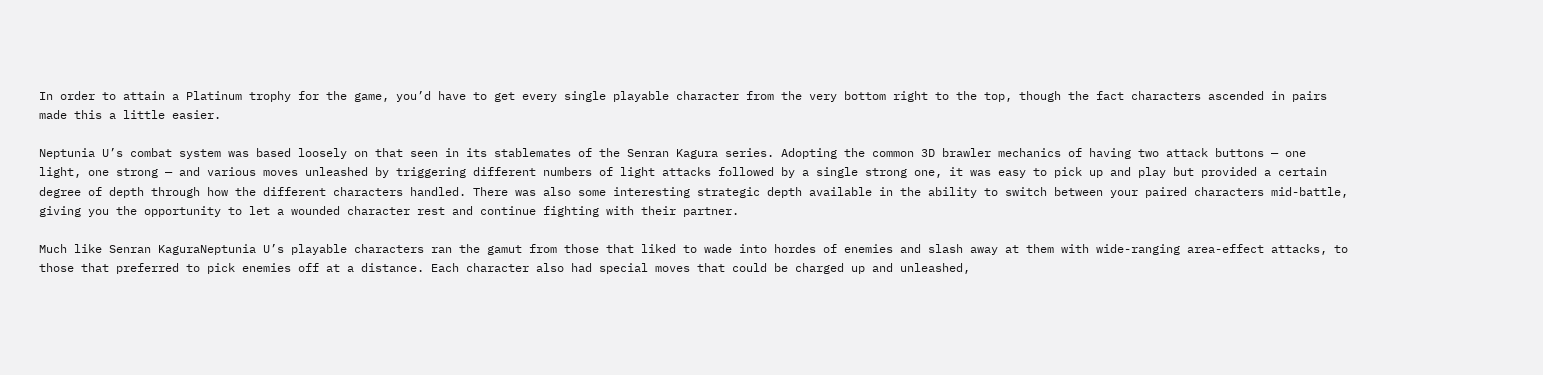In order to attain a Platinum trophy for the game, you’d have to get every single playable character from the very bottom right to the top, though the fact characters ascended in pairs made this a little easier.

Neptunia U’s combat system was based loosely on that seen in its stablemates of the Senran Kagura series. Adopting the common 3D brawler mechanics of having two attack buttons — one light, one strong — and various moves unleashed by triggering different numbers of light attacks followed by a single strong one, it was easy to pick up and play but provided a certain degree of depth through how the different characters handled. There was also some interesting strategic depth available in the ability to switch between your paired characters mid-battle, giving you the opportunity to let a wounded character rest and continue fighting with their partner.

Much like Senran KaguraNeptunia U’s playable characters ran the gamut from those that liked to wade into hordes of enemies and slash away at them with wide-ranging area-effect attacks, to those that preferred to pick enemies off at a distance. Each character also had special moves that could be charged up and unleashed,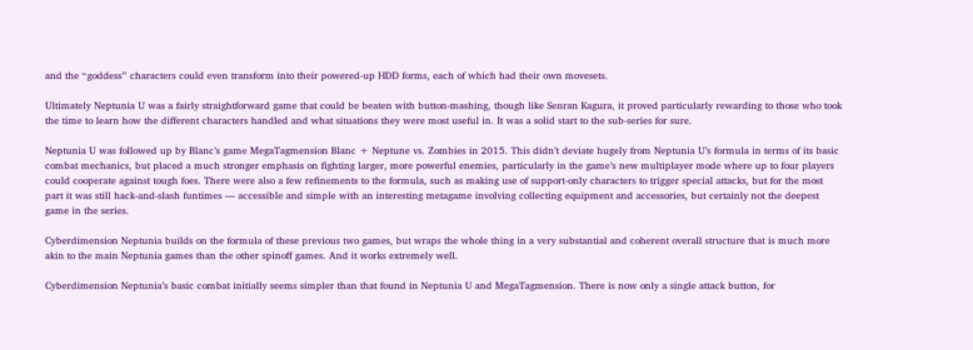and the “goddess” characters could even transform into their powered-up HDD forms, each of which had their own movesets.

Ultimately Neptunia U was a fairly straightforward game that could be beaten with button-mashing, though like Senran Kagura, it proved particularly rewarding to those who took the time to learn how the different characters handled and what situations they were most useful in. It was a solid start to the sub-series for sure.

Neptunia U was followed up by Blanc’s game MegaTagmension Blanc + Neptune vs. Zombies in 2015. This didn’t deviate hugely from Neptunia U’s formula in terms of its basic combat mechanics, but placed a much stronger emphasis on fighting larger, more powerful enemies, particularly in the game’s new multiplayer mode where up to four players could cooperate against tough foes. There were also a few refinements to the formula, such as making use of support-only characters to trigger special attacks, but for the most part it was still hack-and-slash funtimes — accessible and simple with an interesting metagame involving collecting equipment and accessories, but certainly not the deepest game in the series.

Cyberdimension Neptunia builds on the formula of these previous two games, but wraps the whole thing in a very substantial and coherent overall structure that is much more akin to the main Neptunia games than the other spinoff games. And it works extremely well.

Cyberdimension Neptunia’s basic combat initially seems simpler than that found in Neptunia U and MegaTagmension. There is now only a single attack button, for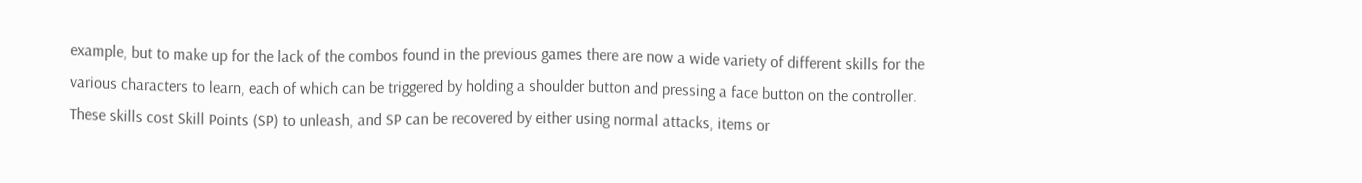example, but to make up for the lack of the combos found in the previous games there are now a wide variety of different skills for the various characters to learn, each of which can be triggered by holding a shoulder button and pressing a face button on the controller. These skills cost Skill Points (SP) to unleash, and SP can be recovered by either using normal attacks, items or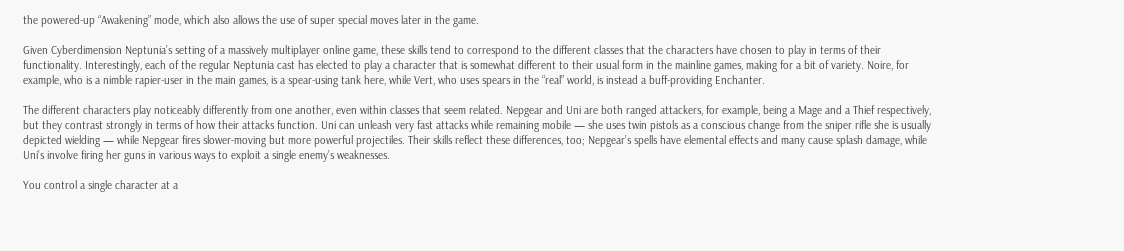the powered-up “Awakening” mode, which also allows the use of super special moves later in the game.

Given Cyberdimension Neptunia’s setting of a massively multiplayer online game, these skills tend to correspond to the different classes that the characters have chosen to play in terms of their functionality. Interestingly, each of the regular Neptunia cast has elected to play a character that is somewhat different to their usual form in the mainline games, making for a bit of variety. Noire, for example, who is a nimble rapier-user in the main games, is a spear-using tank here, while Vert, who uses spears in the “real” world, is instead a buff-providing Enchanter.

The different characters play noticeably differently from one another, even within classes that seem related. Nepgear and Uni are both ranged attackers, for example, being a Mage and a Thief respectively, but they contrast strongly in terms of how their attacks function. Uni can unleash very fast attacks while remaining mobile — she uses twin pistols as a conscious change from the sniper rifle she is usually depicted wielding — while Nepgear fires slower-moving but more powerful projectiles. Their skills reflect these differences, too; Nepgear’s spells have elemental effects and many cause splash damage, while Uni’s involve firing her guns in various ways to exploit a single enemy’s weaknesses.

You control a single character at a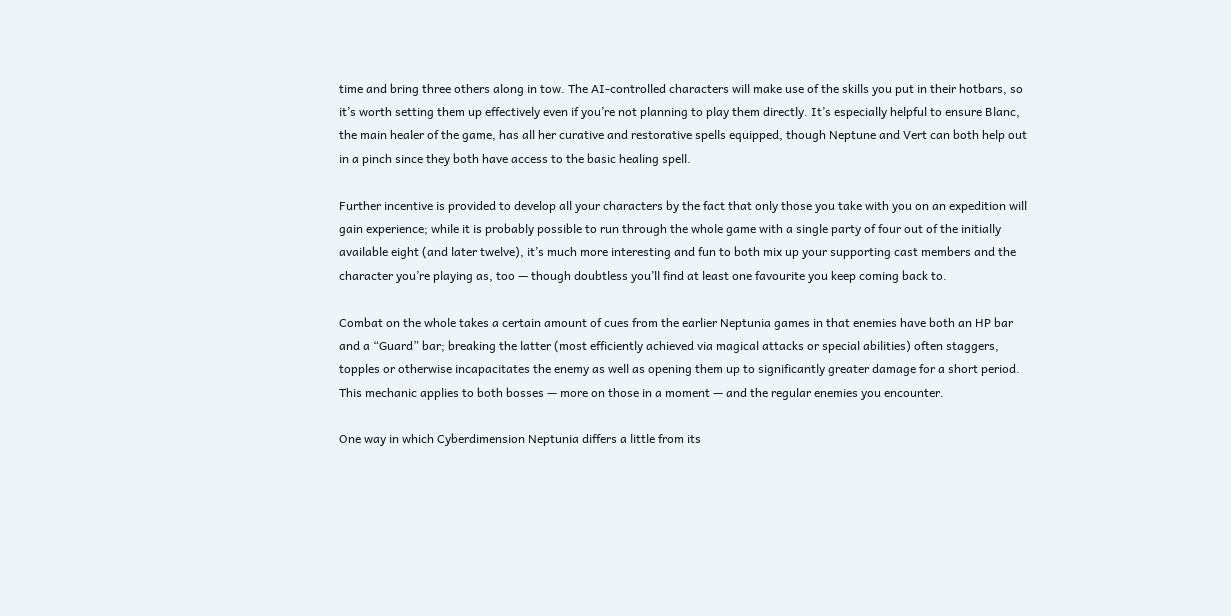time and bring three others along in tow. The AI-controlled characters will make use of the skills you put in their hotbars, so it’s worth setting them up effectively even if you’re not planning to play them directly. It’s especially helpful to ensure Blanc, the main healer of the game, has all her curative and restorative spells equipped, though Neptune and Vert can both help out in a pinch since they both have access to the basic healing spell.

Further incentive is provided to develop all your characters by the fact that only those you take with you on an expedition will gain experience; while it is probably possible to run through the whole game with a single party of four out of the initially available eight (and later twelve), it’s much more interesting and fun to both mix up your supporting cast members and the character you’re playing as, too — though doubtless you’ll find at least one favourite you keep coming back to.

Combat on the whole takes a certain amount of cues from the earlier Neptunia games in that enemies have both an HP bar and a “Guard” bar; breaking the latter (most efficiently achieved via magical attacks or special abilities) often staggers, topples or otherwise incapacitates the enemy as well as opening them up to significantly greater damage for a short period. This mechanic applies to both bosses — more on those in a moment — and the regular enemies you encounter.

One way in which Cyberdimension Neptunia differs a little from its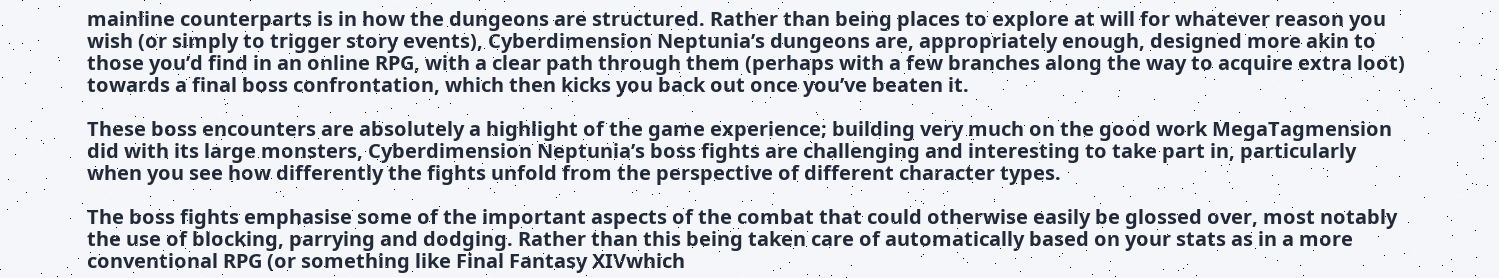mainline counterparts is in how the dungeons are structured. Rather than being places to explore at will for whatever reason you wish (or simply to trigger story events), Cyberdimension Neptunia’s dungeons are, appropriately enough, designed more akin to those you’d find in an online RPG, with a clear path through them (perhaps with a few branches along the way to acquire extra loot) towards a final boss confrontation, which then kicks you back out once you’ve beaten it.

These boss encounters are absolutely a highlight of the game experience; building very much on the good work MegaTagmension did with its large monsters, Cyberdimension Neptunia’s boss fights are challenging and interesting to take part in, particularly when you see how differently the fights unfold from the perspective of different character types.

The boss fights emphasise some of the important aspects of the combat that could otherwise easily be glossed over, most notably the use of blocking, parrying and dodging. Rather than this being taken care of automatically based on your stats as in a more conventional RPG (or something like Final Fantasy XIVwhich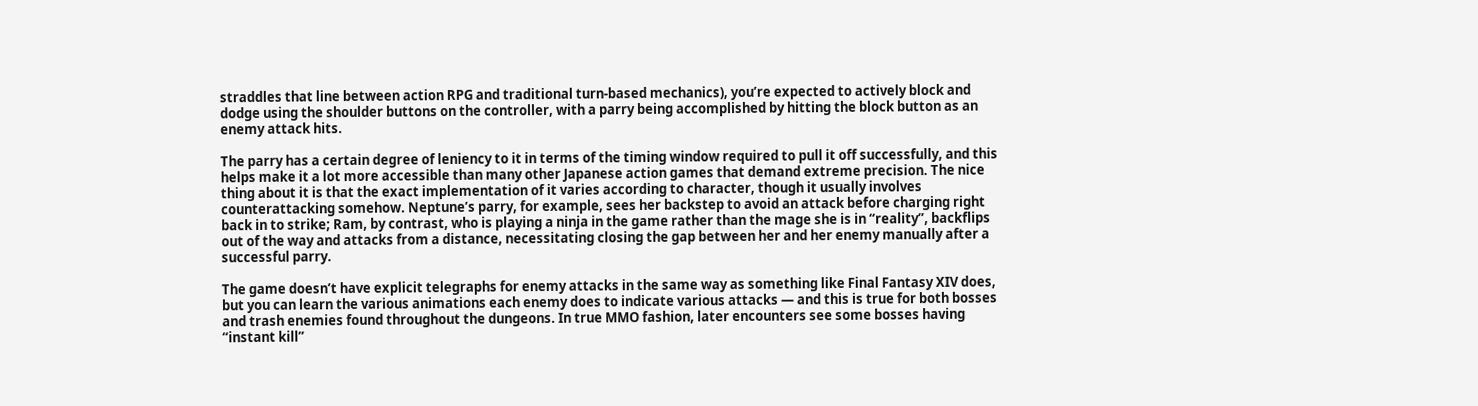straddles that line between action RPG and traditional turn-based mechanics), you’re expected to actively block and dodge using the shoulder buttons on the controller, with a parry being accomplished by hitting the block button as an enemy attack hits.

The parry has a certain degree of leniency to it in terms of the timing window required to pull it off successfully, and this helps make it a lot more accessible than many other Japanese action games that demand extreme precision. The nice thing about it is that the exact implementation of it varies according to character, though it usually involves counterattacking somehow. Neptune’s parry, for example, sees her backstep to avoid an attack before charging right back in to strike; Ram, by contrast, who is playing a ninja in the game rather than the mage she is in “reality”, backflips out of the way and attacks from a distance, necessitating closing the gap between her and her enemy manually after a successful parry.

The game doesn’t have explicit telegraphs for enemy attacks in the same way as something like Final Fantasy XIV does, but you can learn the various animations each enemy does to indicate various attacks — and this is true for both bosses and trash enemies found throughout the dungeons. In true MMO fashion, later encounters see some bosses having “instant kill”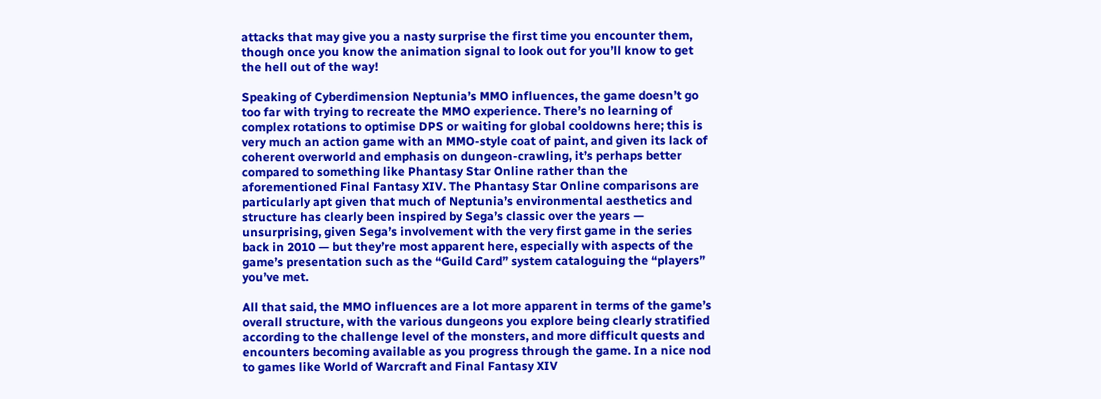attacks that may give you a nasty surprise the first time you encounter them, though once you know the animation signal to look out for you’ll know to get the hell out of the way!

Speaking of Cyberdimension Neptunia’s MMO influences, the game doesn’t go too far with trying to recreate the MMO experience. There’s no learning of complex rotations to optimise DPS or waiting for global cooldowns here; this is very much an action game with an MMO-style coat of paint, and given its lack of coherent overworld and emphasis on dungeon-crawling, it’s perhaps better compared to something like Phantasy Star Online rather than the aforementioned Final Fantasy XIV. The Phantasy Star Online comparisons are particularly apt given that much of Neptunia’s environmental aesthetics and structure has clearly been inspired by Sega’s classic over the years — unsurprising, given Sega’s involvement with the very first game in the series back in 2010 — but they’re most apparent here, especially with aspects of the game’s presentation such as the “Guild Card” system cataloguing the “players” you’ve met.

All that said, the MMO influences are a lot more apparent in terms of the game’s overall structure, with the various dungeons you explore being clearly stratified according to the challenge level of the monsters, and more difficult quests and encounters becoming available as you progress through the game. In a nice nod to games like World of Warcraft and Final Fantasy XIV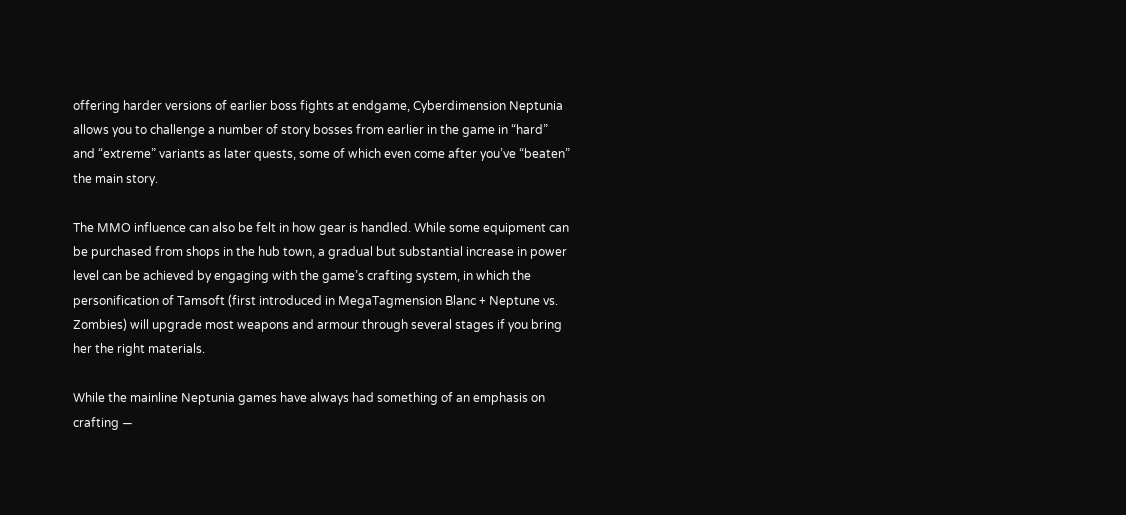offering harder versions of earlier boss fights at endgame, Cyberdimension Neptunia allows you to challenge a number of story bosses from earlier in the game in “hard” and “extreme” variants as later quests, some of which even come after you’ve “beaten” the main story.

The MMO influence can also be felt in how gear is handled. While some equipment can be purchased from shops in the hub town, a gradual but substantial increase in power level can be achieved by engaging with the game’s crafting system, in which the personification of Tamsoft (first introduced in MegaTagmension Blanc + Neptune vs. Zombies) will upgrade most weapons and armour through several stages if you bring her the right materials.

While the mainline Neptunia games have always had something of an emphasis on crafting —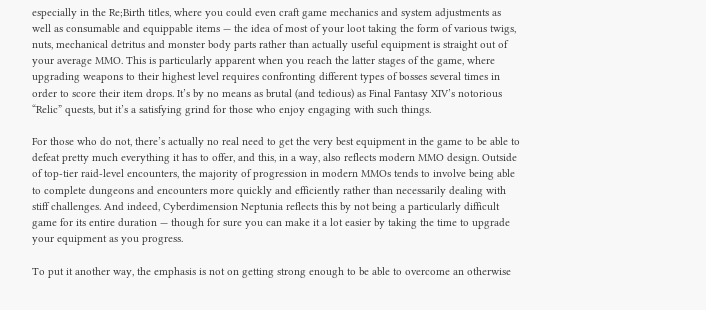especially in the Re;Birth titles, where you could even craft game mechanics and system adjustments as well as consumable and equippable items — the idea of most of your loot taking the form of various twigs, nuts, mechanical detritus and monster body parts rather than actually useful equipment is straight out of your average MMO. This is particularly apparent when you reach the latter stages of the game, where upgrading weapons to their highest level requires confronting different types of bosses several times in order to score their item drops. It’s by no means as brutal (and tedious) as Final Fantasy XIV’s notorious “Relic” quests, but it’s a satisfying grind for those who enjoy engaging with such things.

For those who do not, there’s actually no real need to get the very best equipment in the game to be able to defeat pretty much everything it has to offer, and this, in a way, also reflects modern MMO design. Outside of top-tier raid-level encounters, the majority of progression in modern MMOs tends to involve being able to complete dungeons and encounters more quickly and efficiently rather than necessarily dealing with stiff challenges. And indeed, Cyberdimension Neptunia reflects this by not being a particularly difficult game for its entire duration — though for sure you can make it a lot easier by taking the time to upgrade your equipment as you progress.

To put it another way, the emphasis is not on getting strong enough to be able to overcome an otherwise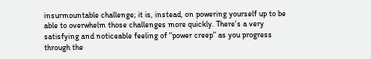insurmountable challenge; it is, instead, on powering yourself up to be able to overwhelm those challenges more quickly. There’s a very satisfying and noticeable feeling of “power creep” as you progress through the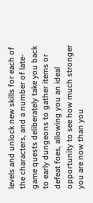levels and unlock new skills for each of the characters, and a number of late-game quests deliberately take you back to early dungeons to gather items or defeat foes, allowing you an ideal opportunity to see how much stronger you are now than you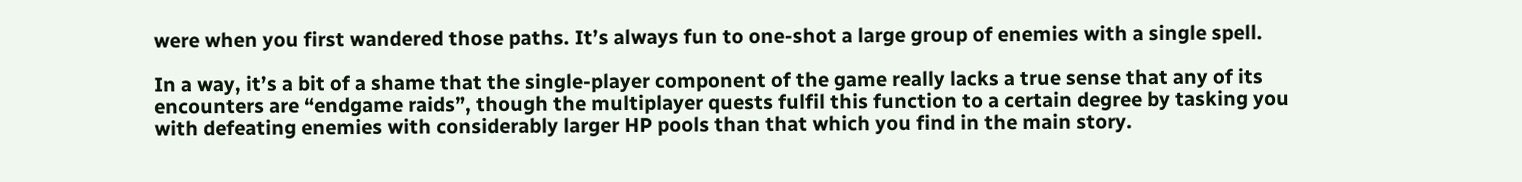were when you first wandered those paths. It’s always fun to one-shot a large group of enemies with a single spell.

In a way, it’s a bit of a shame that the single-player component of the game really lacks a true sense that any of its encounters are “endgame raids”, though the multiplayer quests fulfil this function to a certain degree by tasking you with defeating enemies with considerably larger HP pools than that which you find in the main story.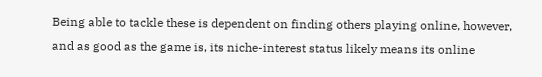Being able to tackle these is dependent on finding others playing online, however, and as good as the game is, its niche-interest status likely means its online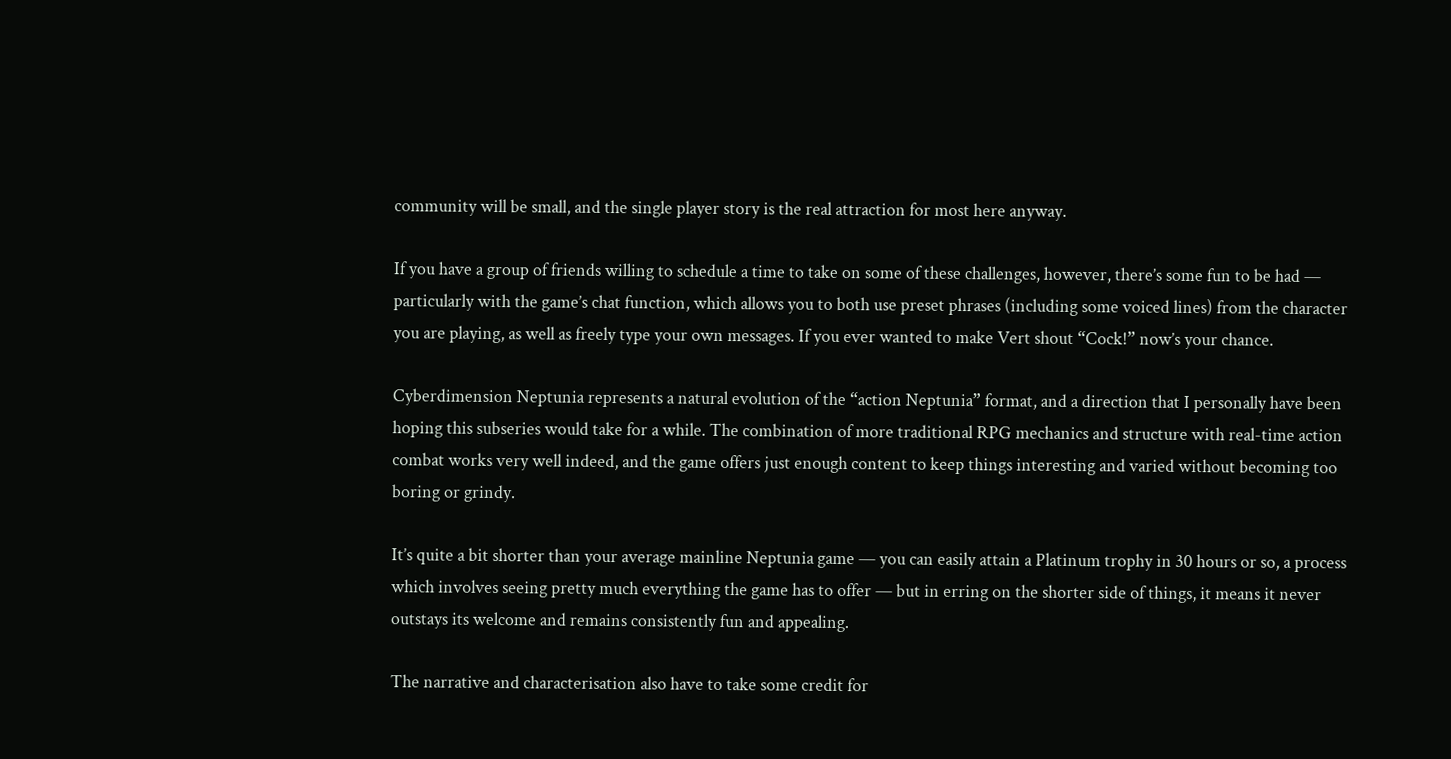community will be small, and the single player story is the real attraction for most here anyway.

If you have a group of friends willing to schedule a time to take on some of these challenges, however, there’s some fun to be had — particularly with the game’s chat function, which allows you to both use preset phrases (including some voiced lines) from the character you are playing, as well as freely type your own messages. If you ever wanted to make Vert shout “Cock!” now’s your chance.

Cyberdimension Neptunia represents a natural evolution of the “action Neptunia” format, and a direction that I personally have been hoping this subseries would take for a while. The combination of more traditional RPG mechanics and structure with real-time action combat works very well indeed, and the game offers just enough content to keep things interesting and varied without becoming too boring or grindy.

It’s quite a bit shorter than your average mainline Neptunia game — you can easily attain a Platinum trophy in 30 hours or so, a process which involves seeing pretty much everything the game has to offer — but in erring on the shorter side of things, it means it never outstays its welcome and remains consistently fun and appealing.

The narrative and characterisation also have to take some credit for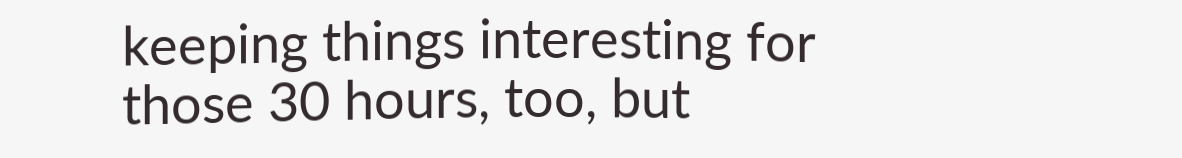keeping things interesting for those 30 hours, too, but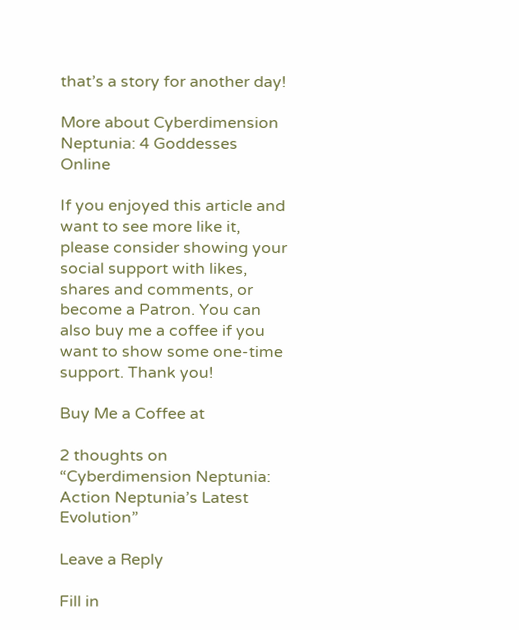that’s a story for another day!

More about Cyberdimension Neptunia: 4 Goddesses Online

If you enjoyed this article and want to see more like it, please consider showing your social support with likes, shares and comments, or become a Patron. You can also buy me a coffee if you want to show some one-time support. Thank you!

Buy Me a Coffee at

2 thoughts on “Cyberdimension Neptunia: Action Neptunia’s Latest Evolution”

Leave a Reply

Fill in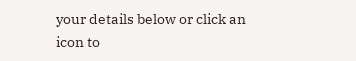your details below or click an icon to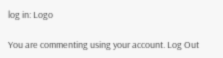log in: Logo

You are commenting using your account. Log Out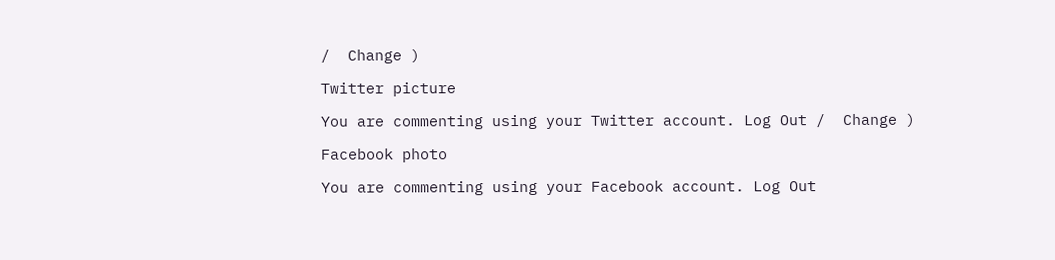/  Change )

Twitter picture

You are commenting using your Twitter account. Log Out /  Change )

Facebook photo

You are commenting using your Facebook account. Log Out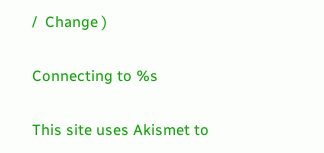/  Change )

Connecting to %s

This site uses Akismet to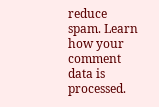reduce spam. Learn how your comment data is processed.